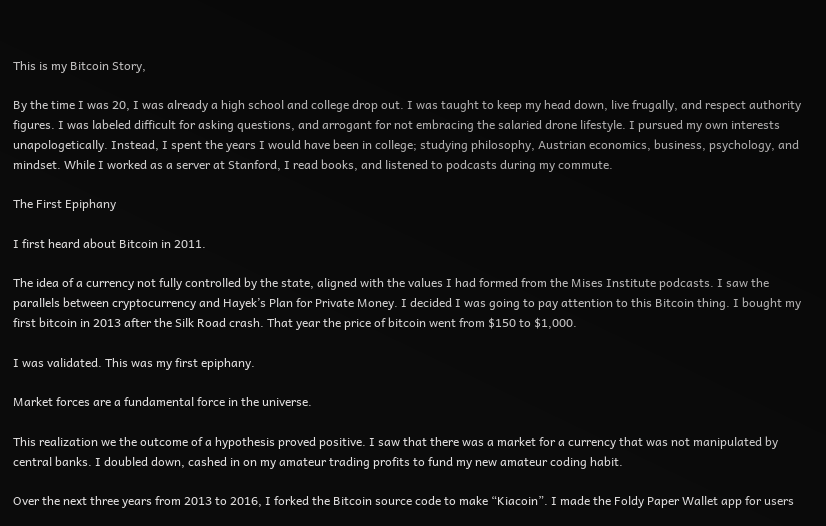This is my Bitcoin Story,

By the time I was 20, I was already a high school and college drop out. I was taught to keep my head down, live frugally, and respect authority figures. I was labeled difficult for asking questions, and arrogant for not embracing the salaried drone lifestyle. I pursued my own interests unapologetically. Instead, I spent the years I would have been in college; studying philosophy, Austrian economics, business, psychology, and mindset. While I worked as a server at Stanford, I read books, and listened to podcasts during my commute.

The First Epiphany

I first heard about Bitcoin in 2011.

The idea of a currency not fully controlled by the state, aligned with the values I had formed from the Mises Institute podcasts. I saw the parallels between cryptocurrency and Hayek’s Plan for Private Money. I decided I was going to pay attention to this Bitcoin thing. I bought my first bitcoin in 2013 after the Silk Road crash. That year the price of bitcoin went from $150 to $1,000.

I was validated. This was my first epiphany.

Market forces are a fundamental force in the universe.

This realization we the outcome of a hypothesis proved positive. I saw that there was a market for a currency that was not manipulated by central banks. I doubled down, cashed in on my amateur trading profits to fund my new amateur coding habit.

Over the next three years from 2013 to 2016, I forked the Bitcoin source code to make “Kiacoin”. I made the Foldy Paper Wallet app for users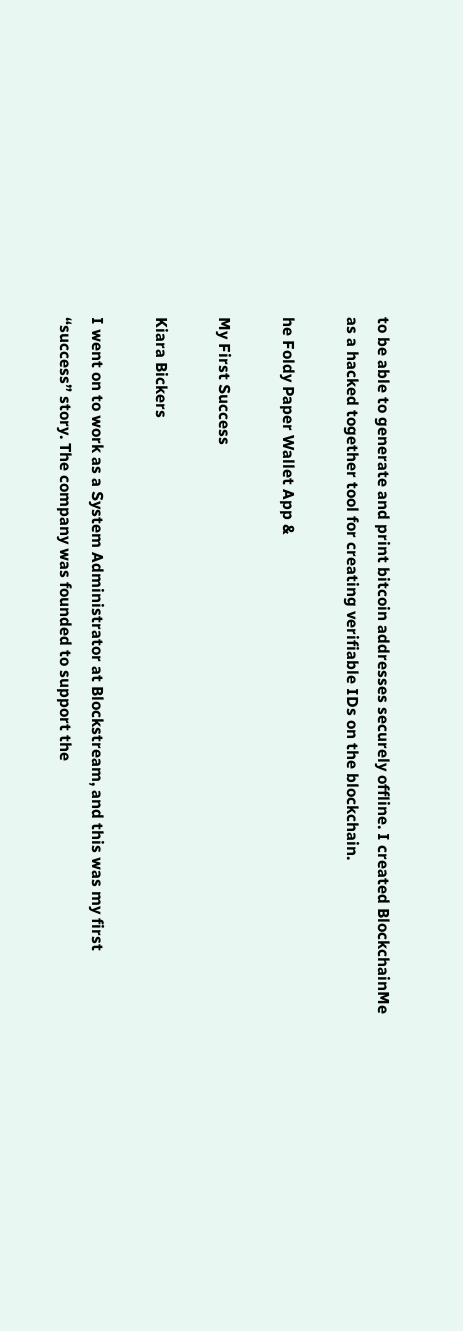to be able to generate and print bitcoin addresses securely offline. I created BlockchainMe as a hacked together tool for creating verifiable IDs on the blockchain.

he Foldy Paper Wallet App &

My First Success

Kiara Bickers

I went on to work as a System Administrator at Blockstream, and this was my first “success” story. The company was founded to support the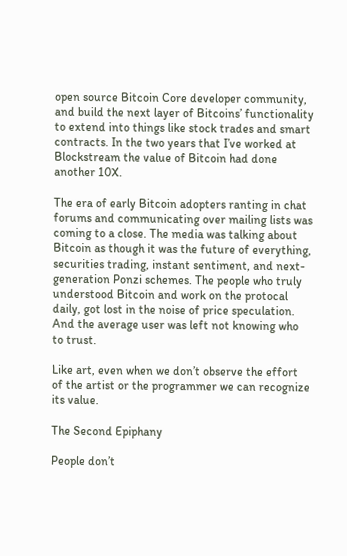open source Bitcoin Core developer community, and build the next layer of Bitcoins’ functionality to extend into things like stock trades and smart contracts. In the two years that I’ve worked at Blockstream the value of Bitcoin had done another 10X.

The era of early Bitcoin adopters ranting in chat forums and communicating over mailing lists was coming to a close. The media was talking about Bitcoin as though it was the future of everything, securities trading, instant sentiment, and next-generation Ponzi schemes. The people who truly understood Bitcoin and work on the protocal daily, got lost in the noise of price speculation. And the average user was left not knowing who to trust.

Like art, even when we don’t observe the effort of the artist or the programmer we can recognize its value.

The Second Epiphany

People don’t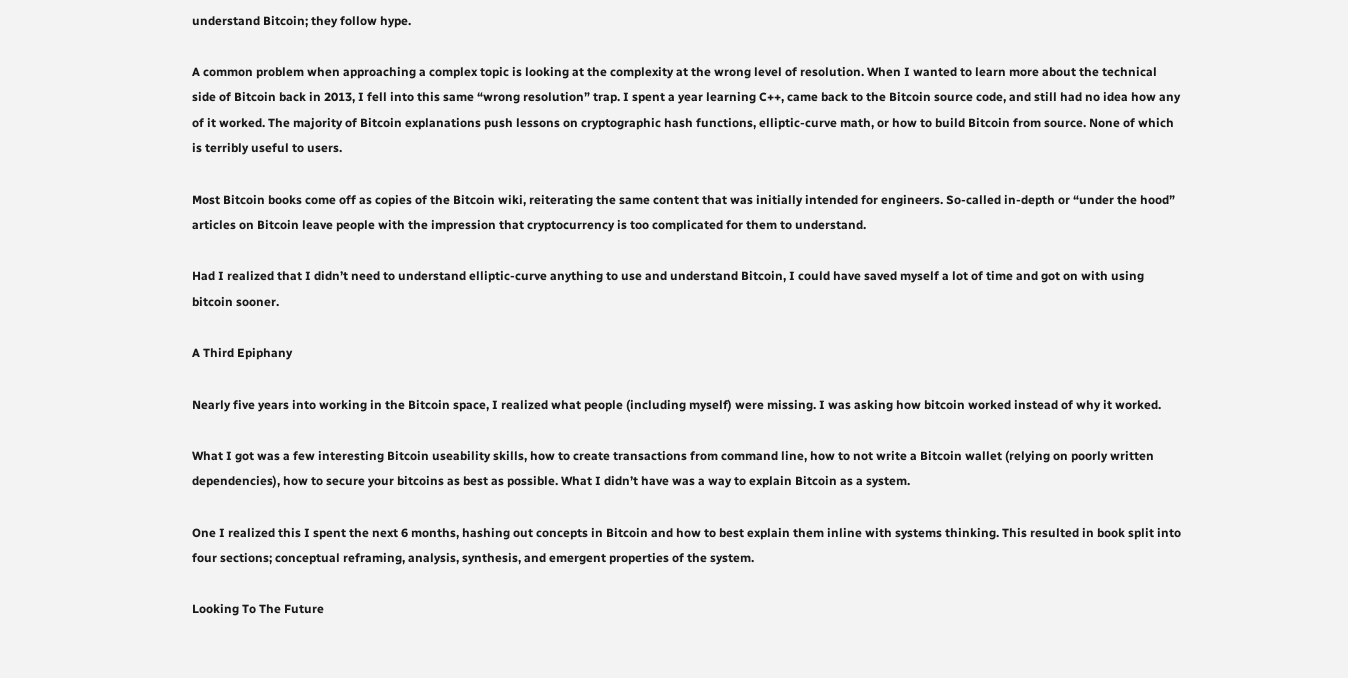understand Bitcoin; they follow hype.

A common problem when approaching a complex topic is looking at the complexity at the wrong level of resolution. When I wanted to learn more about the technical side of Bitcoin back in 2013, I fell into this same “wrong resolution” trap. I spent a year learning C++, came back to the Bitcoin source code, and still had no idea how any of it worked. The majority of Bitcoin explanations push lessons on cryptographic hash functions, elliptic-curve math, or how to build Bitcoin from source. None of which is terribly useful to users.

Most Bitcoin books come off as copies of the Bitcoin wiki, reiterating the same content that was initially intended for engineers. So-called in-depth or “under the hood” articles on Bitcoin leave people with the impression that cryptocurrency is too complicated for them to understand.

Had I realized that I didn’t need to understand elliptic-curve anything to use and understand Bitcoin, I could have saved myself a lot of time and got on with using bitcoin sooner.

A Third Epiphany

Nearly five years into working in the Bitcoin space, I realized what people (including myself) were missing. I was asking how bitcoin worked instead of why it worked.

What I got was a few interesting Bitcoin useability skills, how to create transactions from command line, how to not write a Bitcoin wallet (relying on poorly written dependencies), how to secure your bitcoins as best as possible. What I didn’t have was a way to explain Bitcoin as a system.

One I realized this I spent the next 6 months, hashing out concepts in Bitcoin and how to best explain them inline with systems thinking. This resulted in book split into four sections; conceptual reframing, analysis, synthesis, and emergent properties of the system.

Looking To The Future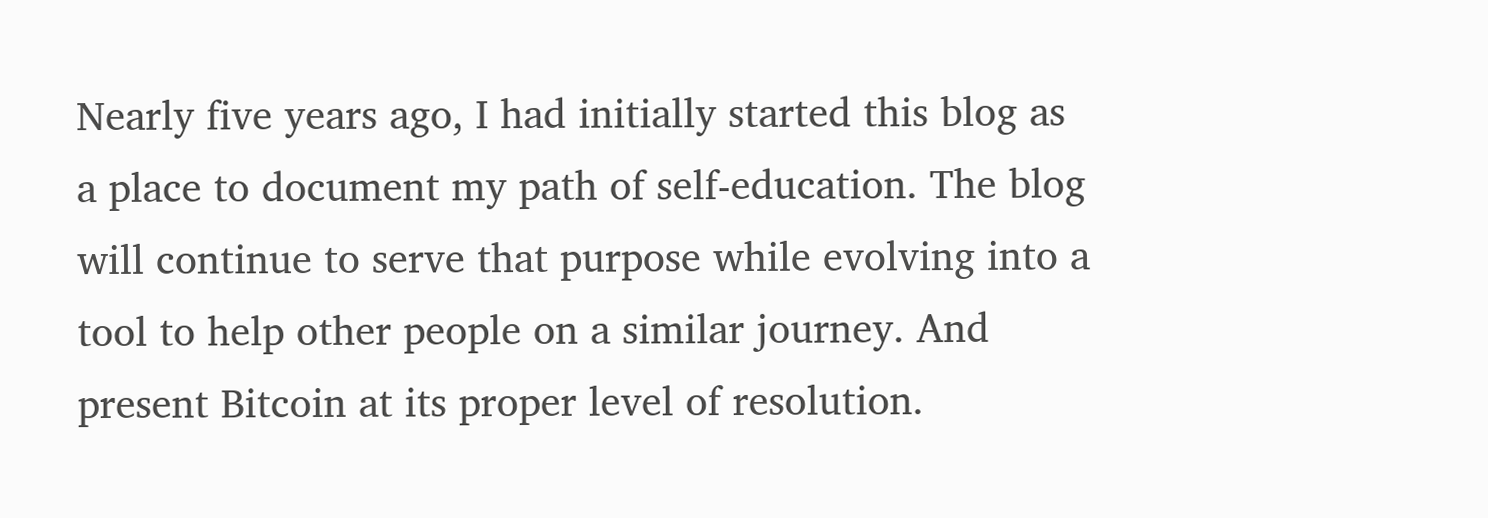Nearly five years ago, I had initially started this blog as a place to document my path of self-education. The blog will continue to serve that purpose while evolving into a tool to help other people on a similar journey. And present Bitcoin at its proper level of resolution.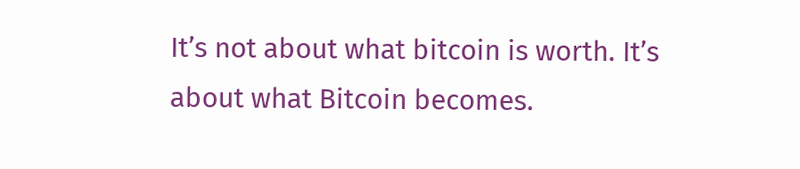It’s not about what bitcoin is worth. It’s about what Bitcoin becomes.